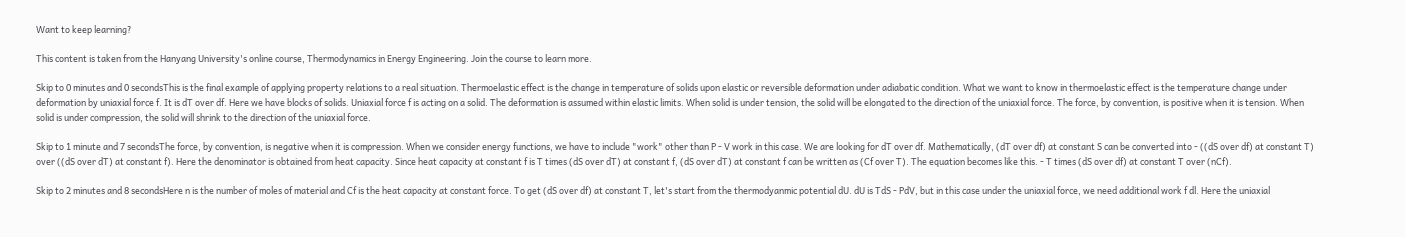Want to keep learning?

This content is taken from the Hanyang University's online course, Thermodynamics in Energy Engineering. Join the course to learn more.

Skip to 0 minutes and 0 secondsThis is the final example of applying property relations to a real situation. Thermoelastic effect is the change in temperature of solids upon elastic or reversible deformation under adiabatic condition. What we want to know in thermoelastic effect is the temperature change under deformation by uniaxial force f. It is dT over df. Here we have blocks of solids. Uniaxial force f is acting on a solid. The deformation is assumed within elastic limits. When solid is under tension, the solid will be elongated to the direction of the uniaxial force. The force, by convention, is positive when it is tension. When solid is under compression, the solid will shrink to the direction of the uniaxial force.

Skip to 1 minute and 7 secondsThe force, by convention, is negative when it is compression. When we consider energy functions, we have to include "work" other than P - V work in this case. We are looking for dT over df. Mathematically, (dT over df) at constant S can be converted into - ((dS over df) at constant T) over ((dS over dT) at constant f). Here the denominator is obtained from heat capacity. Since heat capacity at constant f is T times (dS over dT) at constant f, (dS over dT) at constant f can be written as (Cf over T). The equation becomes like this. - T times (dS over df) at constant T over (nCf).

Skip to 2 minutes and 8 secondsHere n is the number of moles of material and Cf is the heat capacity at constant force. To get (dS over df) at constant T, let's start from the thermodyanmic potential dU. dU is TdS - PdV, but in this case under the uniaxial force, we need additional work f dl. Here the uniaxial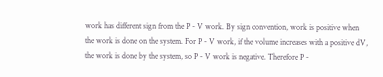work has different sign from the P - V work. By sign convention, work is positive when the work is done on the system. For P - V work, if the volume increases with a positive dV, the work is done by the system, so P - V work is negative. Therefore P -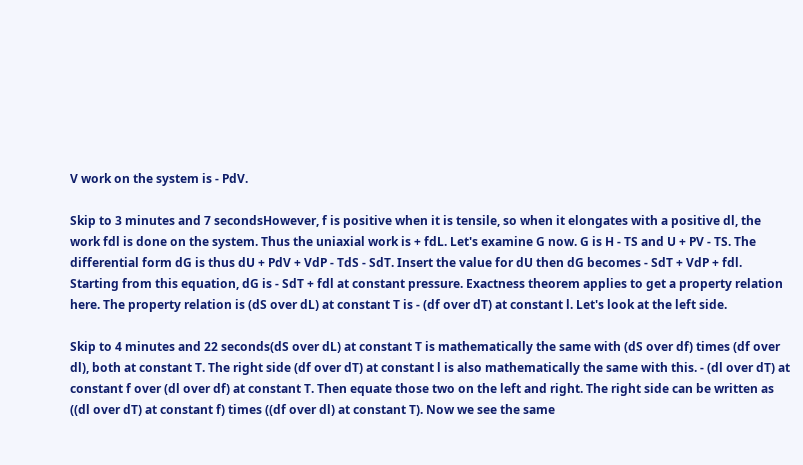V work on the system is - PdV.

Skip to 3 minutes and 7 secondsHowever, f is positive when it is tensile, so when it elongates with a positive dl, the work fdl is done on the system. Thus the uniaxial work is + fdL. Let's examine G now. G is H - TS and U + PV - TS. The differential form dG is thus dU + PdV + VdP - TdS - SdT. Insert the value for dU then dG becomes - SdT + VdP + fdl. Starting from this equation, dG is - SdT + fdl at constant pressure. Exactness theorem applies to get a property relation here. The property relation is (dS over dL) at constant T is - (df over dT) at constant l. Let's look at the left side.

Skip to 4 minutes and 22 seconds(dS over dL) at constant T is mathematically the same with (dS over df) times (df over dl), both at constant T. The right side (df over dT) at constant l is also mathematically the same with this. - (dl over dT) at constant f over (dl over df) at constant T. Then equate those two on the left and right. The right side can be written as ((dl over dT) at constant f) times ((df over dl) at constant T). Now we see the same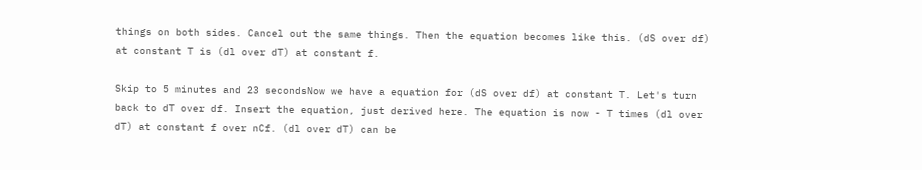things on both sides. Cancel out the same things. Then the equation becomes like this. (dS over df) at constant T is (dl over dT) at constant f.

Skip to 5 minutes and 23 secondsNow we have a equation for (dS over df) at constant T. Let's turn back to dT over df. Insert the equation, just derived here. The equation is now - T times (dl over dT) at constant f over nCf. (dl over dT) can be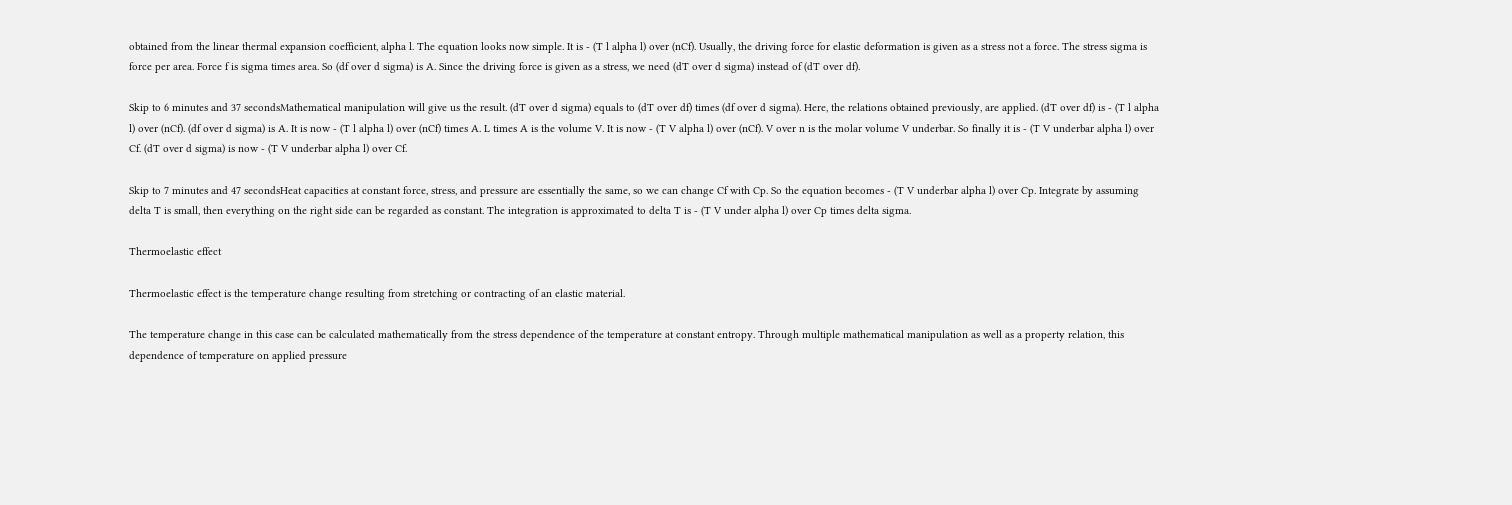obtained from the linear thermal expansion coefficient, alpha l. The equation looks now simple. It is - (T l alpha l) over (nCf). Usually, the driving force for elastic deformation is given as a stress not a force. The stress sigma is force per area. Force f is sigma times area. So (df over d sigma) is A. Since the driving force is given as a stress, we need (dT over d sigma) instead of (dT over df).

Skip to 6 minutes and 37 secondsMathematical manipulation will give us the result. (dT over d sigma) equals to (dT over df) times (df over d sigma). Here, the relations obtained previously, are applied. (dT over df) is - (T l alpha l) over (nCf). (df over d sigma) is A. It is now - (T l alpha l) over (nCf) times A. L times A is the volume V. It is now - (T V alpha l) over (nCf). V over n is the molar volume V underbar. So finally it is - (T V underbar alpha l) over Cf. (dT over d sigma) is now - (T V underbar alpha l) over Cf.

Skip to 7 minutes and 47 secondsHeat capacities at constant force, stress, and pressure are essentially the same, so we can change Cf with Cp. So the equation becomes - (T V underbar alpha l) over Cp. Integrate by assuming delta T is small, then everything on the right side can be regarded as constant. The integration is approximated to delta T is - (T V under alpha l) over Cp times delta sigma.

Thermoelastic effect

Thermoelastic effect is the temperature change resulting from stretching or contracting of an elastic material.

The temperature change in this case can be calculated mathematically from the stress dependence of the temperature at constant entropy. Through multiple mathematical manipulation as well as a property relation, this dependence of temperature on applied pressure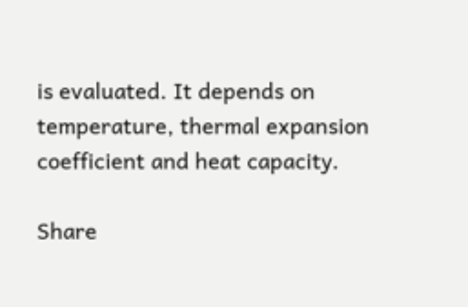is evaluated. It depends on temperature, thermal expansion coefficient and heat capacity.

Share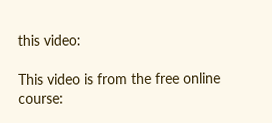this video:

This video is from the free online course: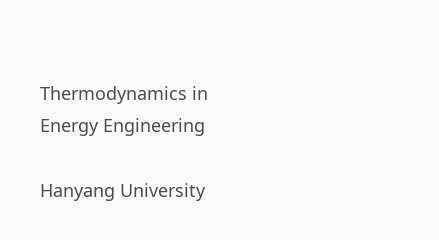Thermodynamics in Energy Engineering

Hanyang University